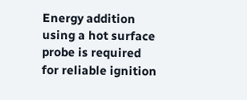Energy addition using a hot surface probe is required for reliable ignition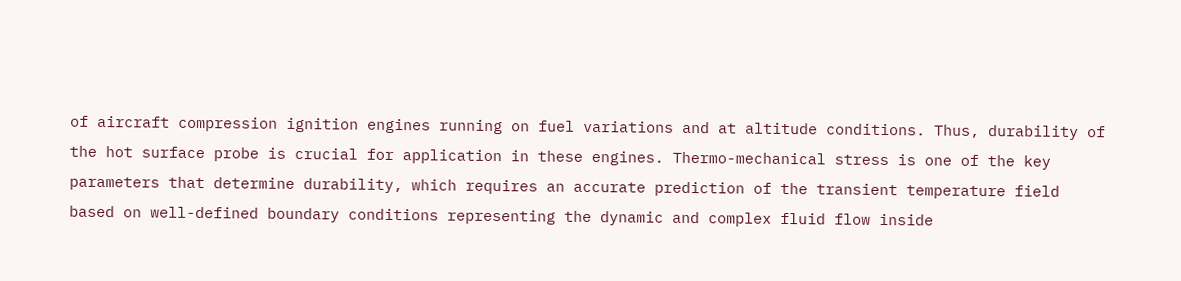of aircraft compression ignition engines running on fuel variations and at altitude conditions. Thus, durability of the hot surface probe is crucial for application in these engines. Thermo-mechanical stress is one of the key parameters that determine durability, which requires an accurate prediction of the transient temperature field based on well-defined boundary conditions representing the dynamic and complex fluid flow inside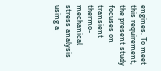engines. To meet this requirement, the present study focuses on transient thermo-mechanical stress analysis using a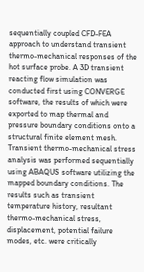sequentially coupled CFD-FEA approach to understand transient thermo-mechanical responses of the hot surface probe. A 3D transient reacting flow simulation was conducted first using CONVERGE software, the results of which were exported to map thermal and pressure boundary conditions onto a structural finite element mesh. Transient thermo-mechanical stress analysis was performed sequentially using ABAQUS software utilizing the mapped boundary conditions. The results such as transient temperature history, resultant thermo-mechanical stress, displacement, potential failure modes, etc. were critically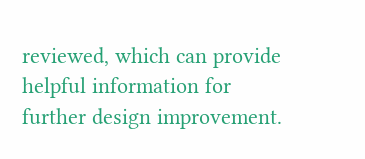reviewed, which can provide helpful information for further design improvement.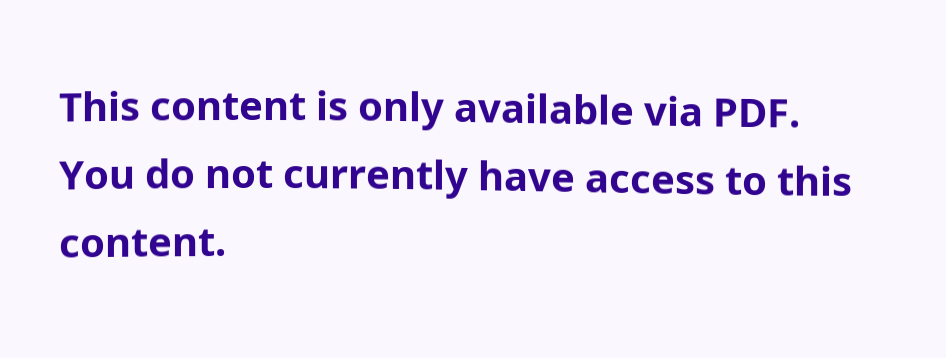This content is only available via PDF.
You do not currently have access to this content.